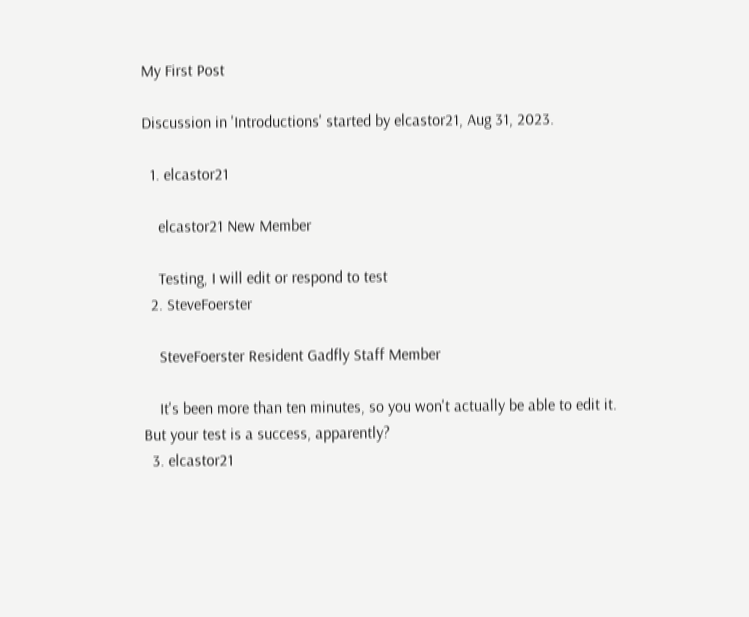My First Post

Discussion in 'Introductions' started by elcastor21, Aug 31, 2023.

  1. elcastor21

    elcastor21 New Member

    Testing, I will edit or respond to test
  2. SteveFoerster

    SteveFoerster Resident Gadfly Staff Member

    It's been more than ten minutes, so you won't actually be able to edit it. But your test is a success, apparently?
  3. elcastor21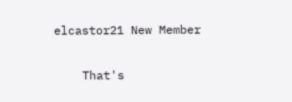elcastor21 New Member

    That's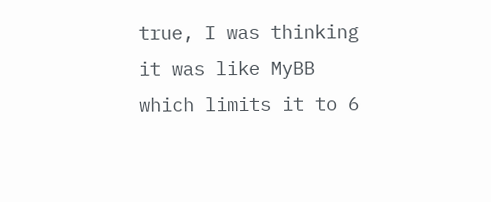true, I was thinking it was like MyBB which limits it to 6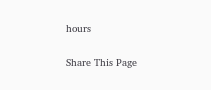hours

Share This Page